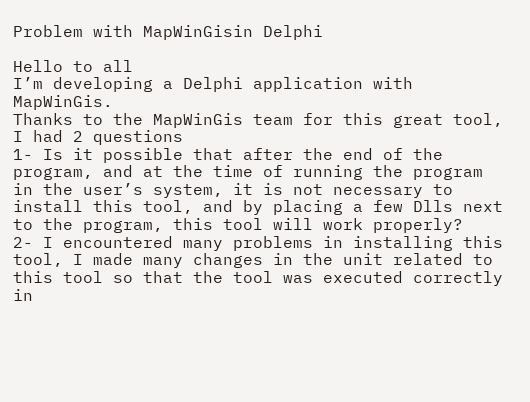Problem with MapWinGisin Delphi

Hello to all
I’m developing a Delphi application with MapWinGis.
Thanks to the MapWinGis team for this great tool, I had 2 questions
1- Is it possible that after the end of the program, and at the time of running the program in the user’s system, it is not necessary to install this tool, and by placing a few Dlls next to the program, this tool will work properly?
2- I encountered many problems in installing this tool, I made many changes in the unit related to this tool so that the tool was executed correctly in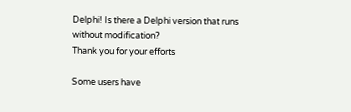Delphi! Is there a Delphi version that runs without modification?
Thank you for your efforts

Some users have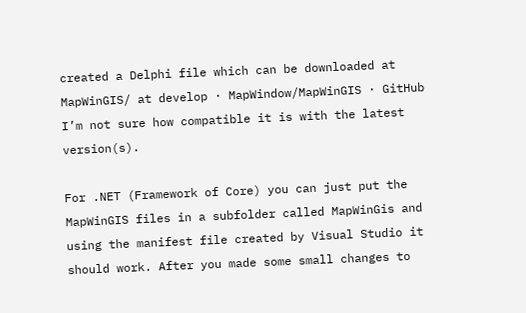created a Delphi file which can be downloaded at MapWinGIS/ at develop · MapWindow/MapWinGIS · GitHub
I’m not sure how compatible it is with the latest version(s).

For .NET (Framework of Core) you can just put the MapWinGIS files in a subfolder called MapWinGis and using the manifest file created by Visual Studio it should work. After you made some small changes to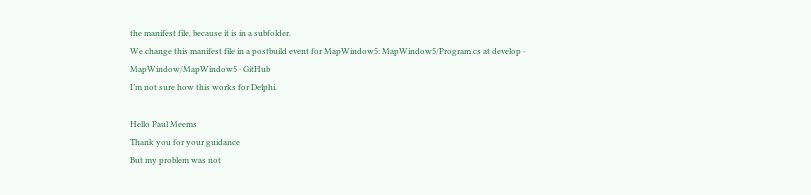the manifest file, because it is in a subfolder.
We change this manifest file in a postbuild event for MapWindow5: MapWindow5/Program.cs at develop · MapWindow/MapWindow5 · GitHub
I’m not sure how this works for Delphi.

Hello Paul Meems
Thank you for your guidance
But my problem was not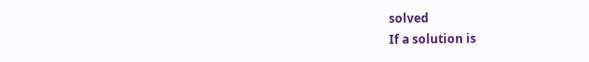solved
If a solution is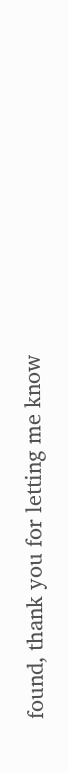found, thank you for letting me know